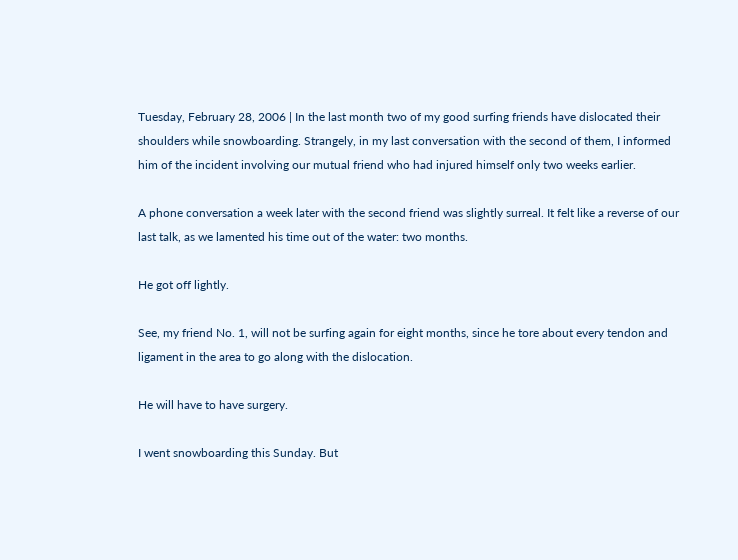Tuesday, February 28, 2006 | In the last month two of my good surfing friends have dislocated their shoulders while snowboarding. Strangely, in my last conversation with the second of them, I informed him of the incident involving our mutual friend who had injured himself only two weeks earlier.

A phone conversation a week later with the second friend was slightly surreal. It felt like a reverse of our last talk, as we lamented his time out of the water: two months.

He got off lightly.

See, my friend No. 1, will not be surfing again for eight months, since he tore about every tendon and ligament in the area to go along with the dislocation.

He will have to have surgery.

I went snowboarding this Sunday. But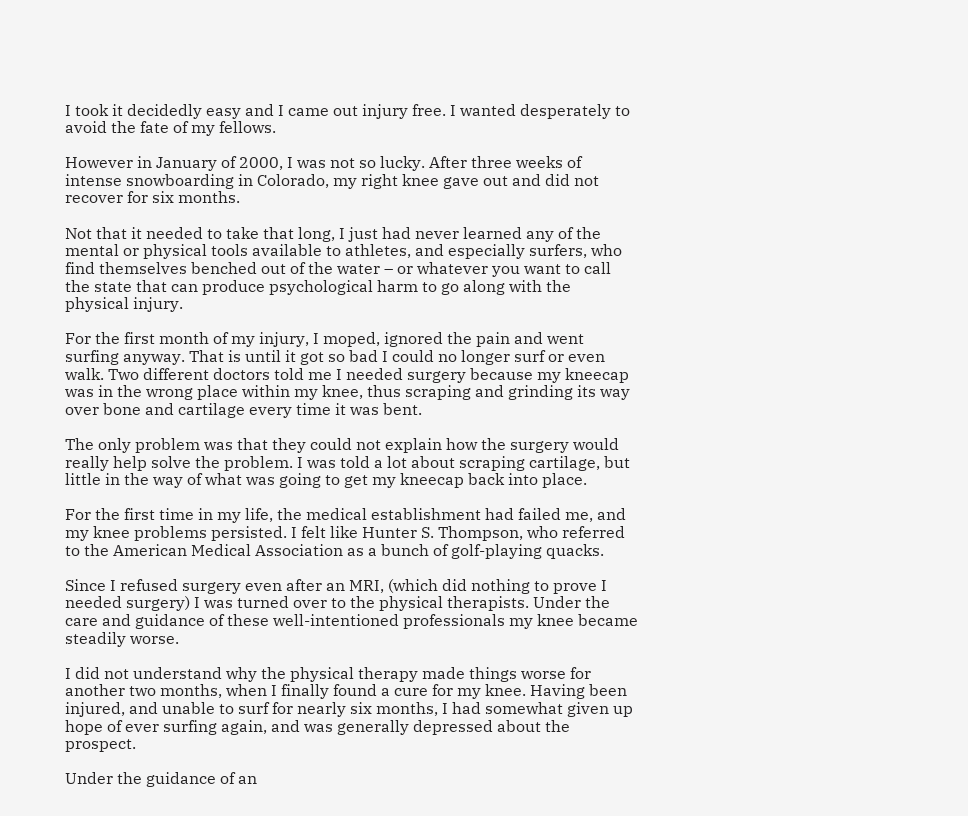I took it decidedly easy and I came out injury free. I wanted desperately to avoid the fate of my fellows.

However in January of 2000, I was not so lucky. After three weeks of intense snowboarding in Colorado, my right knee gave out and did not recover for six months.

Not that it needed to take that long, I just had never learned any of the mental or physical tools available to athletes, and especially surfers, who find themselves benched out of the water – or whatever you want to call the state that can produce psychological harm to go along with the physical injury.

For the first month of my injury, I moped, ignored the pain and went surfing anyway. That is until it got so bad I could no longer surf or even walk. Two different doctors told me I needed surgery because my kneecap was in the wrong place within my knee, thus scraping and grinding its way over bone and cartilage every time it was bent.

The only problem was that they could not explain how the surgery would really help solve the problem. I was told a lot about scraping cartilage, but little in the way of what was going to get my kneecap back into place.

For the first time in my life, the medical establishment had failed me, and my knee problems persisted. I felt like Hunter S. Thompson, who referred to the American Medical Association as a bunch of golf-playing quacks.

Since I refused surgery even after an MRI, (which did nothing to prove I needed surgery) I was turned over to the physical therapists. Under the care and guidance of these well-intentioned professionals my knee became steadily worse.

I did not understand why the physical therapy made things worse for another two months, when I finally found a cure for my knee. Having been injured, and unable to surf for nearly six months, I had somewhat given up hope of ever surfing again, and was generally depressed about the prospect.

Under the guidance of an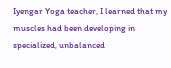Iyengar Yoga teacher, I learned that my muscles had been developing in specialized, unbalanced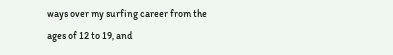ways over my surfing career from the ages of 12 to 19, and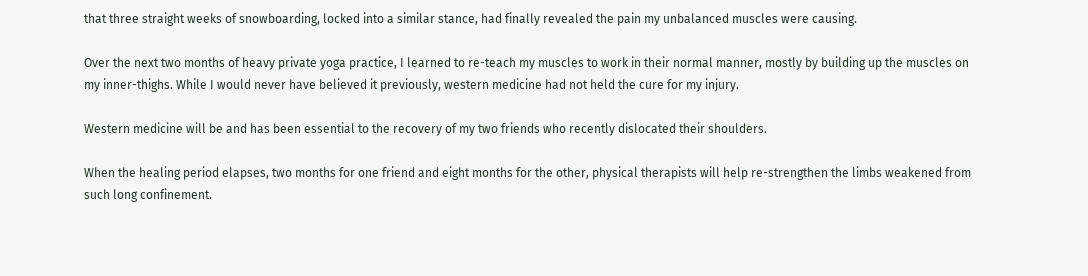that three straight weeks of snowboarding, locked into a similar stance, had finally revealed the pain my unbalanced muscles were causing.

Over the next two months of heavy private yoga practice, I learned to re-teach my muscles to work in their normal manner, mostly by building up the muscles on my inner-thighs. While I would never have believed it previously, western medicine had not held the cure for my injury.

Western medicine will be and has been essential to the recovery of my two friends who recently dislocated their shoulders.

When the healing period elapses, two months for one friend and eight months for the other, physical therapists will help re-strengthen the limbs weakened from such long confinement.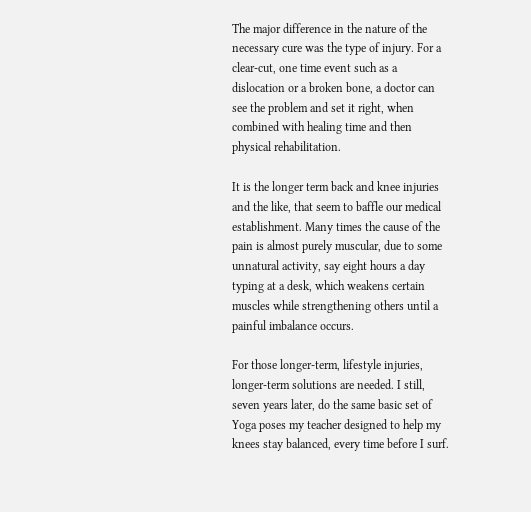The major difference in the nature of the necessary cure was the type of injury. For a clear-cut, one time event such as a dislocation or a broken bone, a doctor can see the problem and set it right, when combined with healing time and then physical rehabilitation.

It is the longer term back and knee injuries and the like, that seem to baffle our medical establishment. Many times the cause of the pain is almost purely muscular, due to some unnatural activity, say eight hours a day typing at a desk, which weakens certain muscles while strengthening others until a painful imbalance occurs.

For those longer-term, lifestyle injuries, longer-term solutions are needed. I still, seven years later, do the same basic set of Yoga poses my teacher designed to help my knees stay balanced, every time before I surf.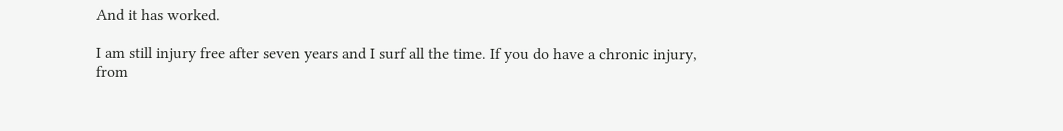And it has worked.

I am still injury free after seven years and I surf all the time. If you do have a chronic injury, from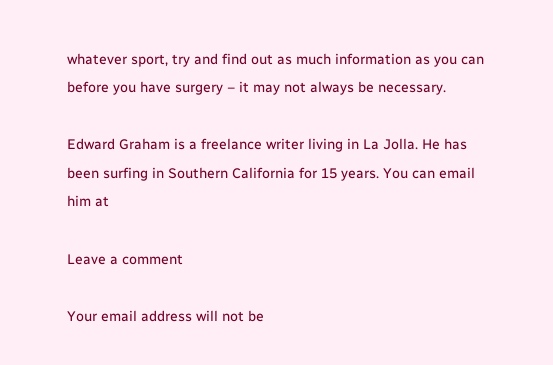whatever sport, try and find out as much information as you can before you have surgery – it may not always be necessary.

Edward Graham is a freelance writer living in La Jolla. He has been surfing in Southern California for 15 years. You can email him at

Leave a comment

Your email address will not be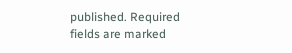published. Required fields are marked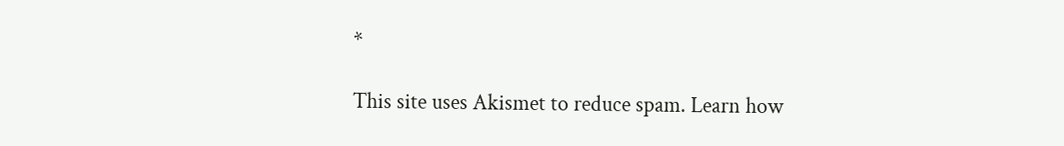*

This site uses Akismet to reduce spam. Learn how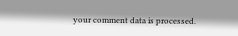your comment data is processed.